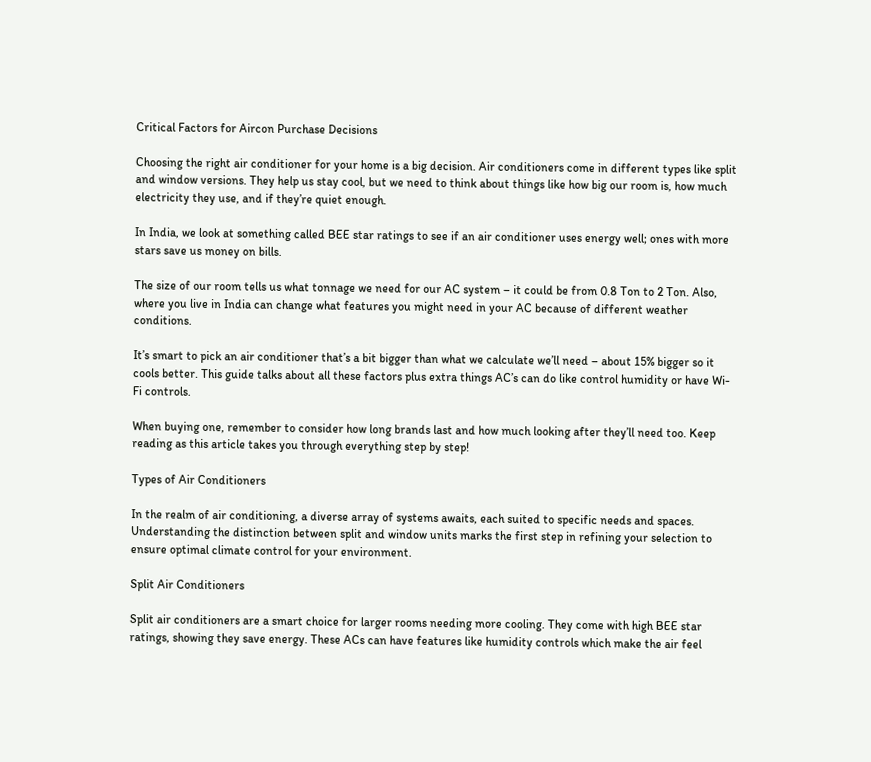Critical Factors for Aircon Purchase Decisions

Choosing the right air conditioner for your home is a big decision. Air conditioners come in different types like split and window versions. They help us stay cool, but we need to think about things like how big our room is, how much electricity they use, and if they’re quiet enough.

In India, we look at something called BEE star ratings to see if an air conditioner uses energy well; ones with more stars save us money on bills.

The size of our room tells us what tonnage we need for our AC system – it could be from 0.8 Ton to 2 Ton. Also, where you live in India can change what features you might need in your AC because of different weather conditions.

It’s smart to pick an air conditioner that’s a bit bigger than what we calculate we’ll need – about 15% bigger so it cools better. This guide talks about all these factors plus extra things AC’s can do like control humidity or have Wi-Fi controls.

When buying one, remember to consider how long brands last and how much looking after they’ll need too. Keep reading as this article takes you through everything step by step!

Types of Air Conditioners

In the realm of air conditioning, a diverse array of systems awaits, each suited to specific needs and spaces. Understanding the distinction between split and window units marks the first step in refining your selection to ensure optimal climate control for your environment.

Split Air Conditioners

Split air conditioners are a smart choice for larger rooms needing more cooling. They come with high BEE star ratings, showing they save energy. These ACs can have features like humidity controls which make the air feel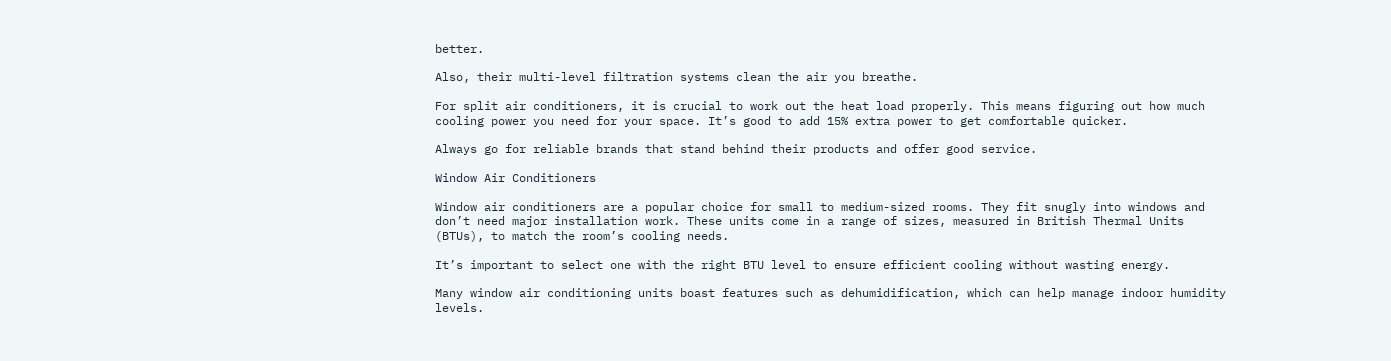better.

Also, their multi-level filtration systems clean the air you breathe.

For split air conditioners, it is crucial to work out the heat load properly. This means figuring out how much cooling power you need for your space. It’s good to add 15% extra power to get comfortable quicker.

Always go for reliable brands that stand behind their products and offer good service.

Window Air Conditioners

Window air conditioners are a popular choice for small to medium-sized rooms. They fit snugly into windows and don’t need major installation work. These units come in a range of sizes, measured in British Thermal Units (BTUs), to match the room’s cooling needs.

It’s important to select one with the right BTU level to ensure efficient cooling without wasting energy.

Many window air conditioning units boast features such as dehumidification, which can help manage indoor humidity levels.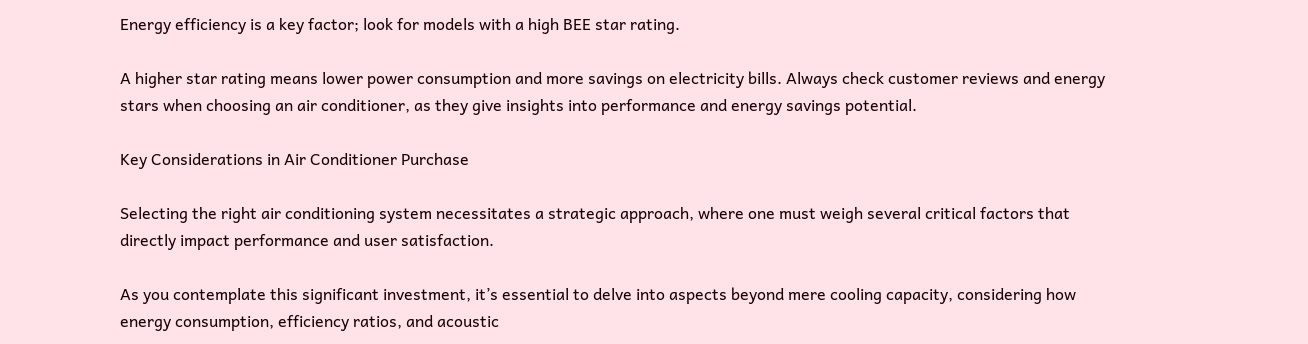Energy efficiency is a key factor; look for models with a high BEE star rating.

A higher star rating means lower power consumption and more savings on electricity bills. Always check customer reviews and energy stars when choosing an air conditioner, as they give insights into performance and energy savings potential.

Key Considerations in Air Conditioner Purchase

Selecting the right air conditioning system necessitates a strategic approach, where one must weigh several critical factors that directly impact performance and user satisfaction.

As you contemplate this significant investment, it’s essential to delve into aspects beyond mere cooling capacity, considering how energy consumption, efficiency ratios, and acoustic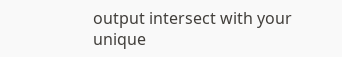output intersect with your unique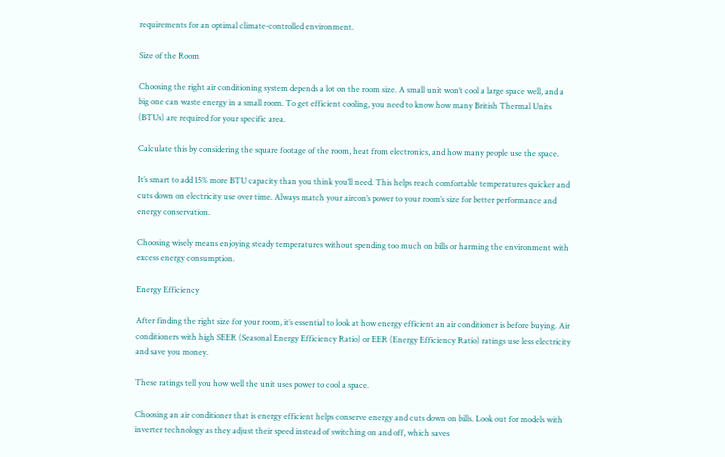requirements for an optimal climate-controlled environment.

Size of the Room

Choosing the right air conditioning system depends a lot on the room size. A small unit won’t cool a large space well, and a big one can waste energy in a small room. To get efficient cooling, you need to know how many British Thermal Units (BTUs) are required for your specific area.

Calculate this by considering the square footage of the room, heat from electronics, and how many people use the space.

It’s smart to add 15% more BTU capacity than you think you’ll need. This helps reach comfortable temperatures quicker and cuts down on electricity use over time. Always match your aircon’s power to your room’s size for better performance and energy conservation.

Choosing wisely means enjoying steady temperatures without spending too much on bills or harming the environment with excess energy consumption.

Energy Efficiency

After finding the right size for your room, it’s essential to look at how energy efficient an air conditioner is before buying. Air conditioners with high SEER (Seasonal Energy Efficiency Ratio) or EER (Energy Efficiency Ratio) ratings use less electricity and save you money.

These ratings tell you how well the unit uses power to cool a space.

Choosing an air conditioner that is energy efficient helps conserve energy and cuts down on bills. Look out for models with inverter technology as they adjust their speed instead of switching on and off, which saves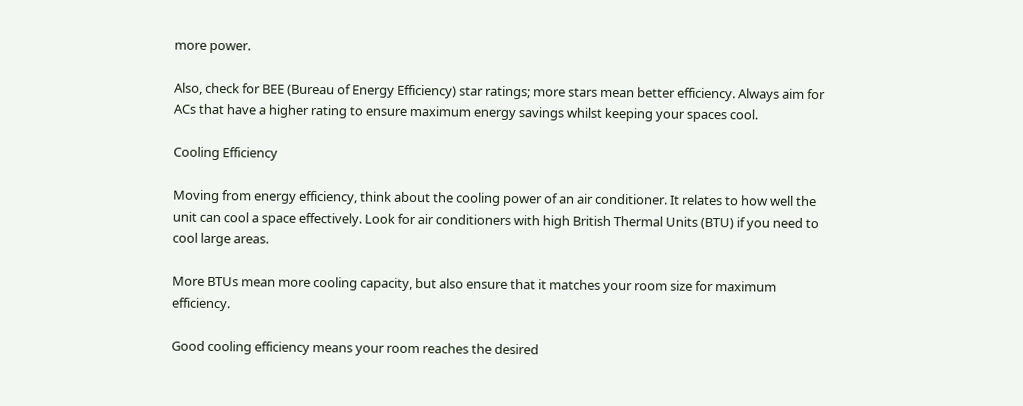more power.

Also, check for BEE (Bureau of Energy Efficiency) star ratings; more stars mean better efficiency. Always aim for ACs that have a higher rating to ensure maximum energy savings whilst keeping your spaces cool.

Cooling Efficiency

Moving from energy efficiency, think about the cooling power of an air conditioner. It relates to how well the unit can cool a space effectively. Look for air conditioners with high British Thermal Units (BTU) if you need to cool large areas.

More BTUs mean more cooling capacity, but also ensure that it matches your room size for maximum efficiency.

Good cooling efficiency means your room reaches the desired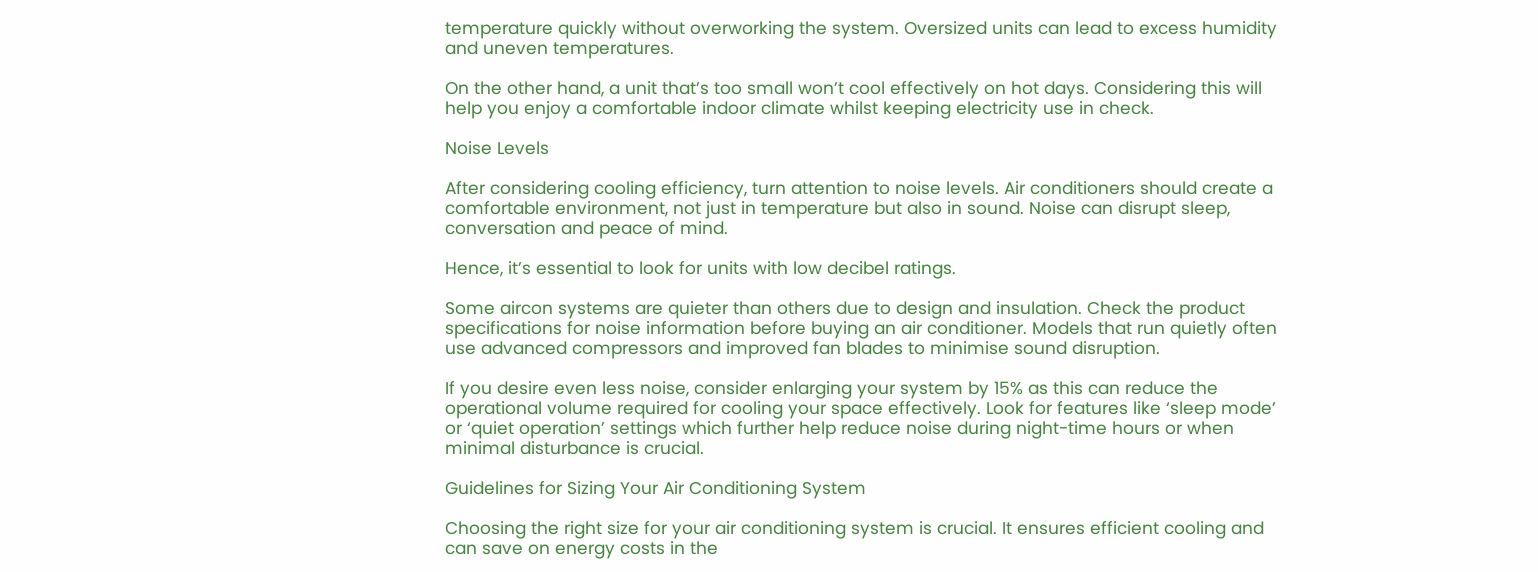temperature quickly without overworking the system. Oversized units can lead to excess humidity and uneven temperatures.

On the other hand, a unit that’s too small won’t cool effectively on hot days. Considering this will help you enjoy a comfortable indoor climate whilst keeping electricity use in check.

Noise Levels

After considering cooling efficiency, turn attention to noise levels. Air conditioners should create a comfortable environment, not just in temperature but also in sound. Noise can disrupt sleep, conversation and peace of mind.

Hence, it’s essential to look for units with low decibel ratings.

Some aircon systems are quieter than others due to design and insulation. Check the product specifications for noise information before buying an air conditioner. Models that run quietly often use advanced compressors and improved fan blades to minimise sound disruption.

If you desire even less noise, consider enlarging your system by 15% as this can reduce the operational volume required for cooling your space effectively. Look for features like ‘sleep mode’ or ‘quiet operation’ settings which further help reduce noise during night-time hours or when minimal disturbance is crucial.

Guidelines for Sizing Your Air Conditioning System

Choosing the right size for your air conditioning system is crucial. It ensures efficient cooling and can save on energy costs in the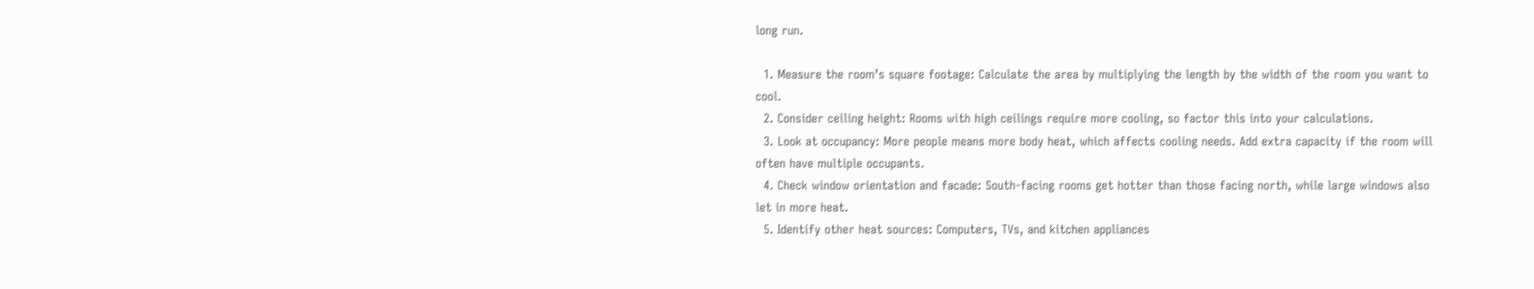long run.

  1. Measure the room’s square footage: Calculate the area by multiplying the length by the width of the room you want to cool.
  2. Consider ceiling height: Rooms with high ceilings require more cooling, so factor this into your calculations.
  3. Look at occupancy: More people means more body heat, which affects cooling needs. Add extra capacity if the room will often have multiple occupants.
  4. Check window orientation and facade: South-facing rooms get hotter than those facing north, while large windows also let in more heat.
  5. Identify other heat sources: Computers, TVs, and kitchen appliances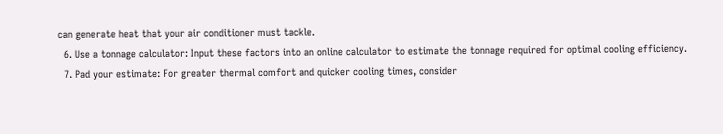can generate heat that your air conditioner must tackle.
  6. Use a tonnage calculator: Input these factors into an online calculator to estimate the tonnage required for optimal cooling efficiency.
  7. Pad your estimate: For greater thermal comfort and quicker cooling times, consider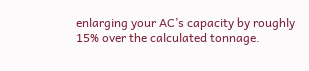enlarging your AC’s capacity by roughly 15% over the calculated tonnage.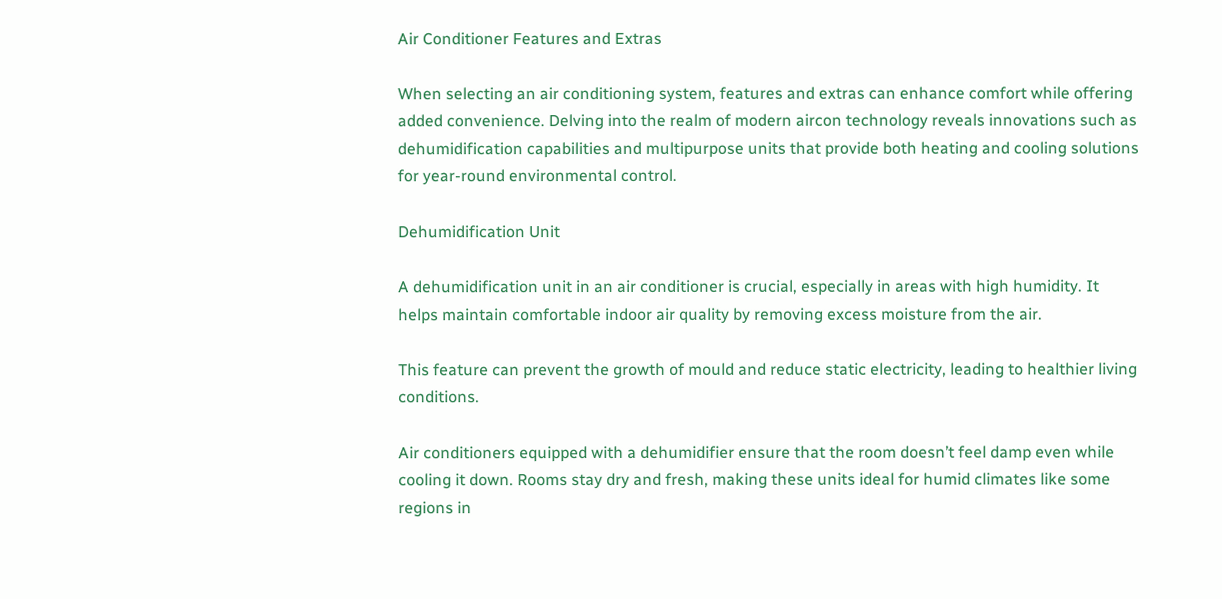Air Conditioner Features and Extras

When selecting an air conditioning system, features and extras can enhance comfort while offering added convenience. Delving into the realm of modern aircon technology reveals innovations such as dehumidification capabilities and multipurpose units that provide both heating and cooling solutions for year-round environmental control.

Dehumidification Unit

A dehumidification unit in an air conditioner is crucial, especially in areas with high humidity. It helps maintain comfortable indoor air quality by removing excess moisture from the air.

This feature can prevent the growth of mould and reduce static electricity, leading to healthier living conditions.

Air conditioners equipped with a dehumidifier ensure that the room doesn’t feel damp even while cooling it down. Rooms stay dry and fresh, making these units ideal for humid climates like some regions in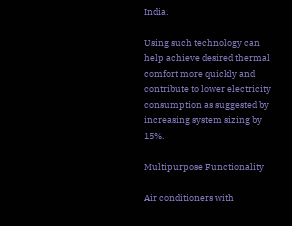India.

Using such technology can help achieve desired thermal comfort more quickly and contribute to lower electricity consumption as suggested by increasing system sizing by 15%.

Multipurpose Functionality

Air conditioners with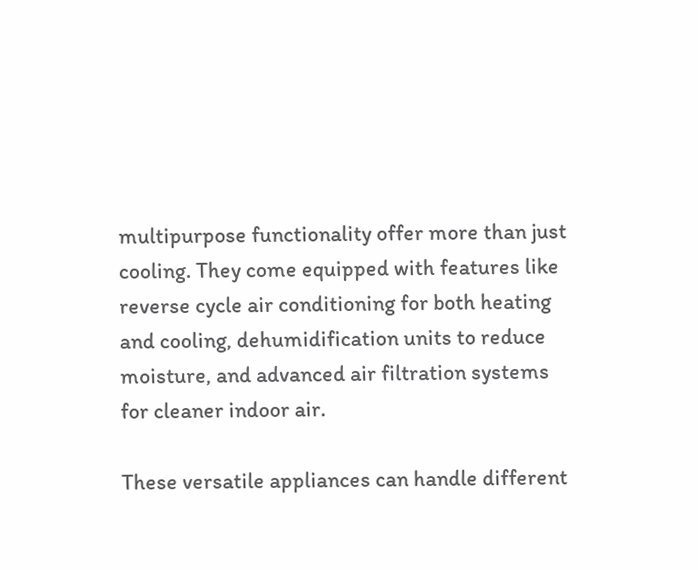multipurpose functionality offer more than just cooling. They come equipped with features like reverse cycle air conditioning for both heating and cooling, dehumidification units to reduce moisture, and advanced air filtration systems for cleaner indoor air.

These versatile appliances can handle different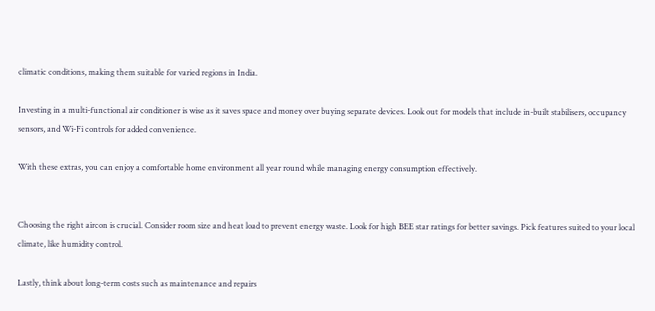climatic conditions, making them suitable for varied regions in India.

Investing in a multi-functional air conditioner is wise as it saves space and money over buying separate devices. Look out for models that include in-built stabilisers, occupancy sensors, and Wi-Fi controls for added convenience.

With these extras, you can enjoy a comfortable home environment all year round while managing energy consumption effectively.


Choosing the right aircon is crucial. Consider room size and heat load to prevent energy waste. Look for high BEE star ratings for better savings. Pick features suited to your local climate, like humidity control.

Lastly, think about long-term costs such as maintenance and repairs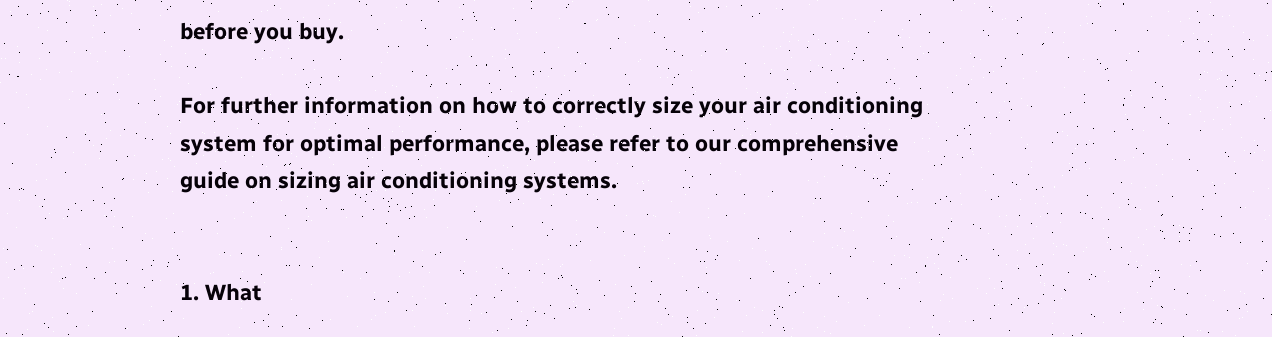before you buy.

For further information on how to correctly size your air conditioning system for optimal performance, please refer to our comprehensive guide on sizing air conditioning systems.


1. What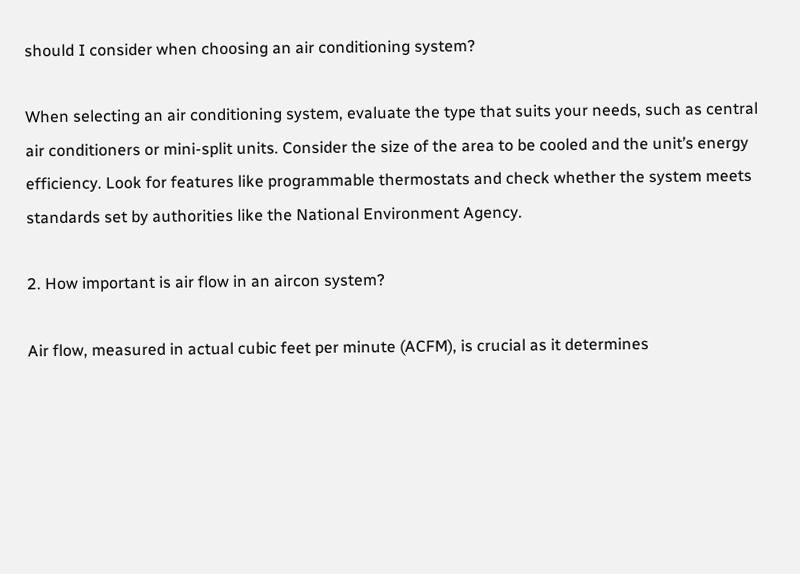should I consider when choosing an air conditioning system?

When selecting an air conditioning system, evaluate the type that suits your needs, such as central air conditioners or mini-split units. Consider the size of the area to be cooled and the unit’s energy efficiency. Look for features like programmable thermostats and check whether the system meets standards set by authorities like the National Environment Agency.

2. How important is air flow in an aircon system?

Air flow, measured in actual cubic feet per minute (ACFM), is crucial as it determines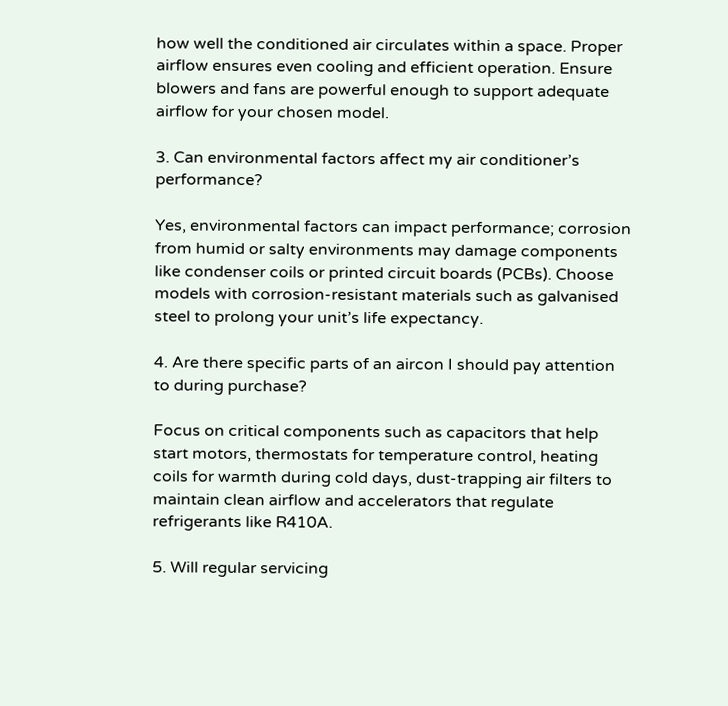how well the conditioned air circulates within a space. Proper airflow ensures even cooling and efficient operation. Ensure blowers and fans are powerful enough to support adequate airflow for your chosen model.

3. Can environmental factors affect my air conditioner’s performance?

Yes, environmental factors can impact performance; corrosion from humid or salty environments may damage components like condenser coils or printed circuit boards (PCBs). Choose models with corrosion-resistant materials such as galvanised steel to prolong your unit’s life expectancy.

4. Are there specific parts of an aircon I should pay attention to during purchase?

Focus on critical components such as capacitors that help start motors, thermostats for temperature control, heating coils for warmth during cold days, dust-trapping air filters to maintain clean airflow and accelerators that regulate refrigerants like R410A.

5. Will regular servicing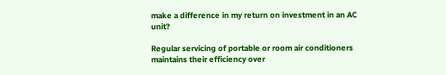make a difference in my return on investment in an AC unit?

Regular servicing of portable or room air conditioners maintains their efficiency over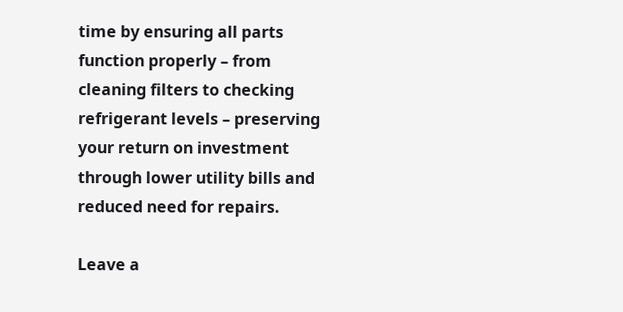time by ensuring all parts function properly – from cleaning filters to checking refrigerant levels – preserving your return on investment through lower utility bills and reduced need for repairs.

Leave a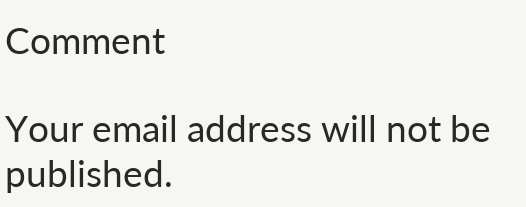Comment

Your email address will not be published.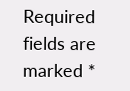Required fields are marked *